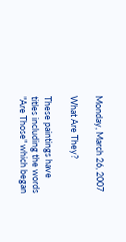Monday, March 26, 2007

What Are They?

These paintings have titles including the words "Are Those" which began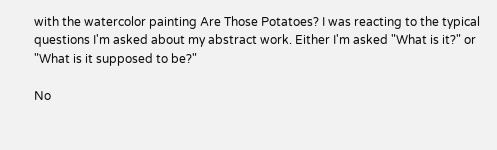with the watercolor painting Are Those Potatoes? I was reacting to the typical questions I'm asked about my abstract work. Either I'm asked "What is it?" or "What is it supposed to be?"

No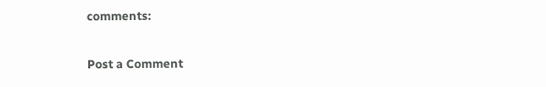comments:

Post a Comment